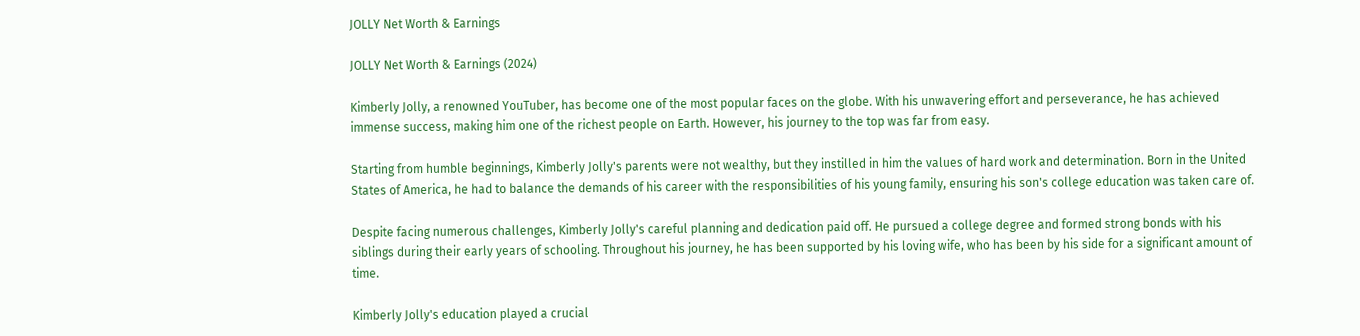JOLLY Net Worth & Earnings

JOLLY Net Worth & Earnings (2024)

Kimberly Jolly, a renowned YouTuber, has become one of the most popular faces on the globe. With his unwavering effort and perseverance, he has achieved immense success, making him one of the richest people on Earth. However, his journey to the top was far from easy.

Starting from humble beginnings, Kimberly Jolly's parents were not wealthy, but they instilled in him the values of hard work and determination. Born in the United States of America, he had to balance the demands of his career with the responsibilities of his young family, ensuring his son's college education was taken care of.

Despite facing numerous challenges, Kimberly Jolly's careful planning and dedication paid off. He pursued a college degree and formed strong bonds with his siblings during their early years of schooling. Throughout his journey, he has been supported by his loving wife, who has been by his side for a significant amount of time.

Kimberly Jolly's education played a crucial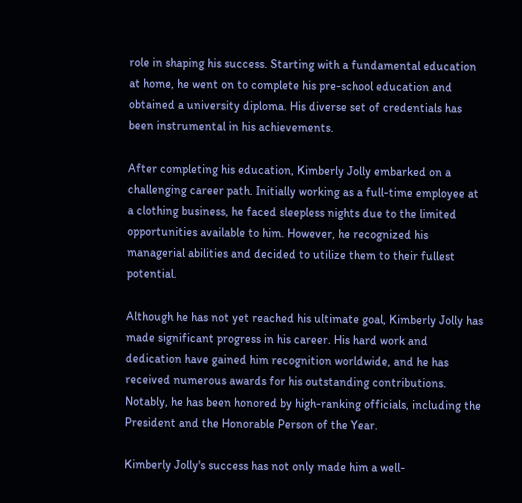role in shaping his success. Starting with a fundamental education at home, he went on to complete his pre-school education and obtained a university diploma. His diverse set of credentials has been instrumental in his achievements.

After completing his education, Kimberly Jolly embarked on a challenging career path. Initially working as a full-time employee at a clothing business, he faced sleepless nights due to the limited opportunities available to him. However, he recognized his managerial abilities and decided to utilize them to their fullest potential.

Although he has not yet reached his ultimate goal, Kimberly Jolly has made significant progress in his career. His hard work and dedication have gained him recognition worldwide, and he has received numerous awards for his outstanding contributions. Notably, he has been honored by high-ranking officials, including the President and the Honorable Person of the Year.

Kimberly Jolly's success has not only made him a well-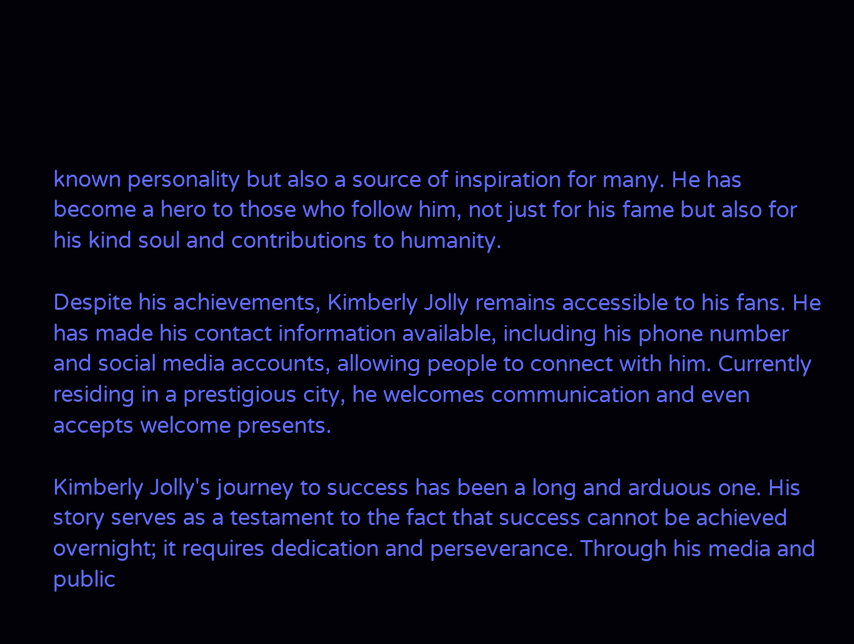known personality but also a source of inspiration for many. He has become a hero to those who follow him, not just for his fame but also for his kind soul and contributions to humanity.

Despite his achievements, Kimberly Jolly remains accessible to his fans. He has made his contact information available, including his phone number and social media accounts, allowing people to connect with him. Currently residing in a prestigious city, he welcomes communication and even accepts welcome presents.

Kimberly Jolly's journey to success has been a long and arduous one. His story serves as a testament to the fact that success cannot be achieved overnight; it requires dedication and perseverance. Through his media and public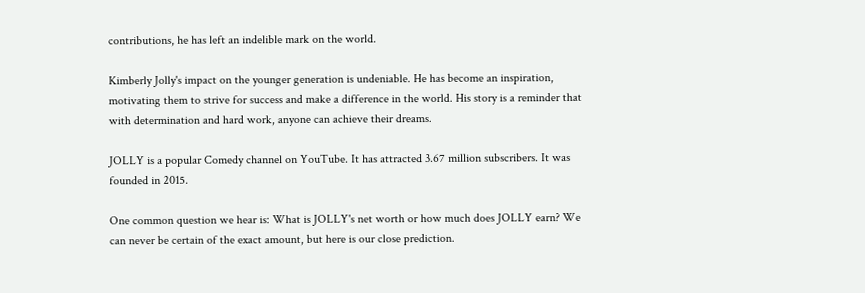contributions, he has left an indelible mark on the world.

Kimberly Jolly's impact on the younger generation is undeniable. He has become an inspiration, motivating them to strive for success and make a difference in the world. His story is a reminder that with determination and hard work, anyone can achieve their dreams.

JOLLY is a popular Comedy channel on YouTube. It has attracted 3.67 million subscribers. It was founded in 2015.

One common question we hear is: What is JOLLY's net worth or how much does JOLLY earn? We can never be certain of the exact amount, but here is our close prediction.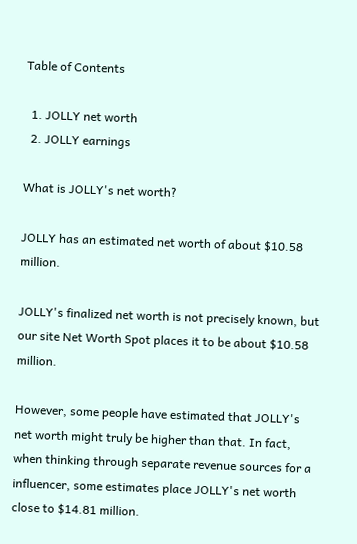Table of Contents

  1. JOLLY net worth
  2. JOLLY earnings

What is JOLLY's net worth?

JOLLY has an estimated net worth of about $10.58 million.

JOLLY's finalized net worth is not precisely known, but our site Net Worth Spot places it to be about $10.58 million.

However, some people have estimated that JOLLY's net worth might truly be higher than that. In fact, when thinking through separate revenue sources for a influencer, some estimates place JOLLY's net worth close to $14.81 million.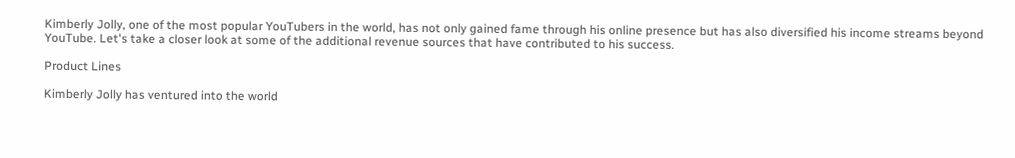Kimberly Jolly, one of the most popular YouTubers in the world, has not only gained fame through his online presence but has also diversified his income streams beyond YouTube. Let's take a closer look at some of the additional revenue sources that have contributed to his success.

Product Lines

Kimberly Jolly has ventured into the world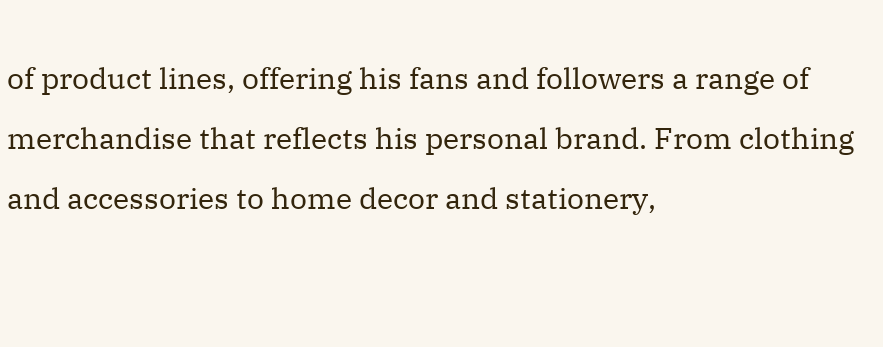of product lines, offering his fans and followers a range of merchandise that reflects his personal brand. From clothing and accessories to home decor and stationery,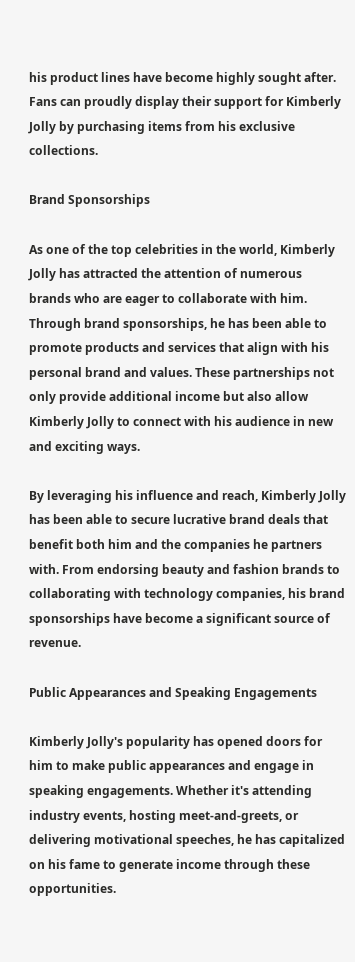his product lines have become highly sought after. Fans can proudly display their support for Kimberly Jolly by purchasing items from his exclusive collections.

Brand Sponsorships

As one of the top celebrities in the world, Kimberly Jolly has attracted the attention of numerous brands who are eager to collaborate with him. Through brand sponsorships, he has been able to promote products and services that align with his personal brand and values. These partnerships not only provide additional income but also allow Kimberly Jolly to connect with his audience in new and exciting ways.

By leveraging his influence and reach, Kimberly Jolly has been able to secure lucrative brand deals that benefit both him and the companies he partners with. From endorsing beauty and fashion brands to collaborating with technology companies, his brand sponsorships have become a significant source of revenue.

Public Appearances and Speaking Engagements

Kimberly Jolly's popularity has opened doors for him to make public appearances and engage in speaking engagements. Whether it's attending industry events, hosting meet-and-greets, or delivering motivational speeches, he has capitalized on his fame to generate income through these opportunities.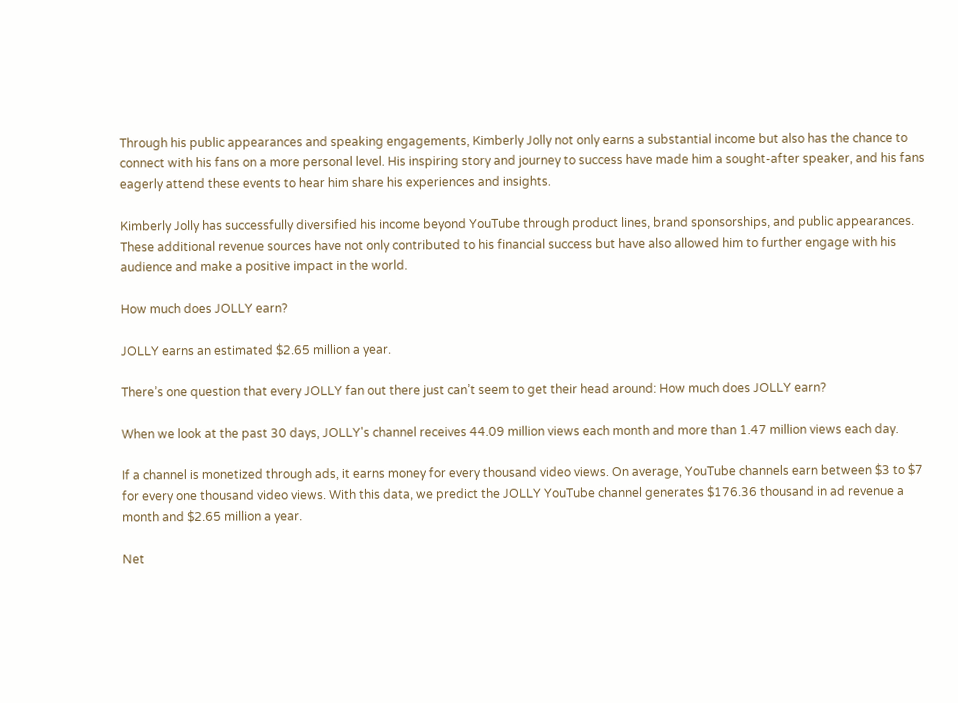Through his public appearances and speaking engagements, Kimberly Jolly not only earns a substantial income but also has the chance to connect with his fans on a more personal level. His inspiring story and journey to success have made him a sought-after speaker, and his fans eagerly attend these events to hear him share his experiences and insights.

Kimberly Jolly has successfully diversified his income beyond YouTube through product lines, brand sponsorships, and public appearances. These additional revenue sources have not only contributed to his financial success but have also allowed him to further engage with his audience and make a positive impact in the world.

How much does JOLLY earn?

JOLLY earns an estimated $2.65 million a year.

There’s one question that every JOLLY fan out there just can’t seem to get their head around: How much does JOLLY earn?

When we look at the past 30 days, JOLLY's channel receives 44.09 million views each month and more than 1.47 million views each day.

If a channel is monetized through ads, it earns money for every thousand video views. On average, YouTube channels earn between $3 to $7 for every one thousand video views. With this data, we predict the JOLLY YouTube channel generates $176.36 thousand in ad revenue a month and $2.65 million a year.

Net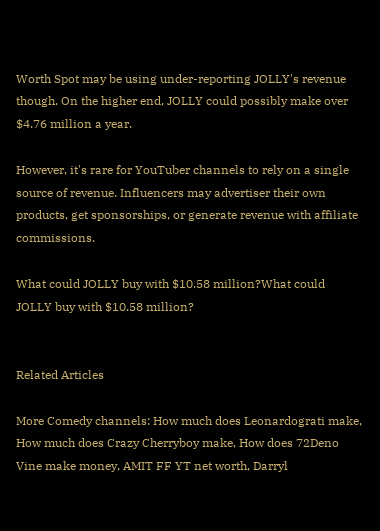Worth Spot may be using under-reporting JOLLY's revenue though. On the higher end, JOLLY could possibly make over $4.76 million a year.

However, it's rare for YouTuber channels to rely on a single source of revenue. Influencers may advertiser their own products, get sponsorships, or generate revenue with affiliate commissions.

What could JOLLY buy with $10.58 million?What could JOLLY buy with $10.58 million?


Related Articles

More Comedy channels: How much does Leonardograti make, How much does Crazy Cherryboy make, How does 72Deno Vine make money, AMIT FF YT net worth, Darryl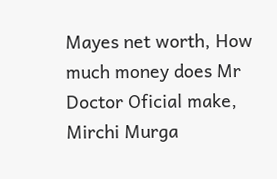Mayes net worth, How much money does Mr Doctor Oficial make, Mirchi Murga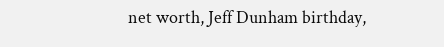net worth, Jeff Dunham birthday,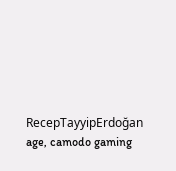RecepTayyipErdoğan age, camodo gaming